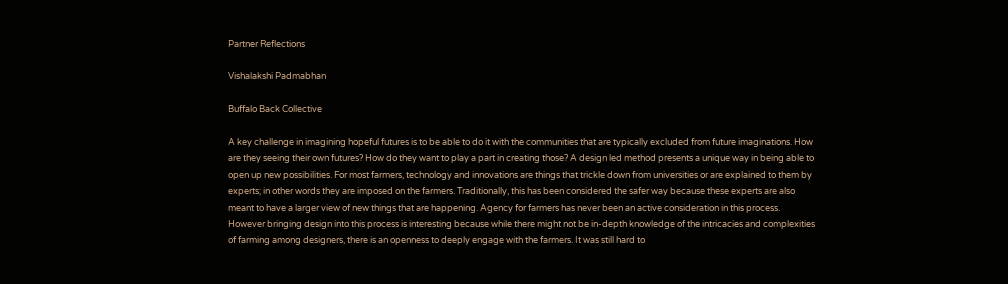Partner Reflections

Vishalakshi Padmabhan

Buffalo Back Collective

A key challenge in imagining hopeful futures is to be able to do it with the communities that are typically excluded from future imaginations. How are they seeing their own futures? How do they want to play a part in creating those? A design led method presents a unique way in being able to open up new possibilities. For most farmers, technology and innovations are things that trickle down from universities or are explained to them by experts; in other words they are imposed on the farmers. Traditionally, this has been considered the safer way because these experts are also meant to have a larger view of new things that are happening. Agency for farmers has never been an active consideration in this process. However bringing design into this process is interesting because while there might not be in-depth knowledge of the intricacies and complexities of farming among designers, there is an openness to deeply engage with the farmers. It was still hard to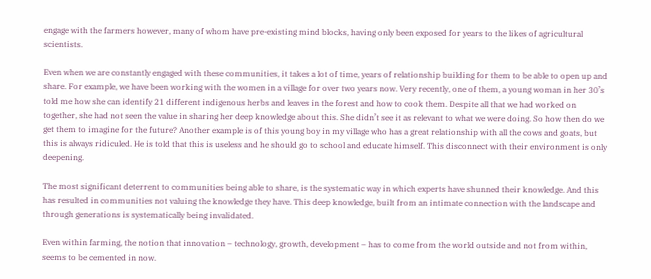engage with the farmers however, many of whom have pre-existing mind blocks, having only been exposed for years to the likes of agricultural scientists.

Even when we are constantly engaged with these communities, it takes a lot of time, years of relationship building for them to be able to open up and share. For example, we have been working with the women in a village for over two years now. Very recently, one of them, a young woman in her 30’s told me how she can identify 21 different indigenous herbs and leaves in the forest and how to cook them. Despite all that we had worked on together, she had not seen the value in sharing her deep knowledge about this. She didn’t see it as relevant to what we were doing. So how then do we get them to imagine for the future? Another example is of this young boy in my village who has a great relationship with all the cows and goats, but this is always ridiculed. He is told that this is useless and he should go to school and educate himself. This disconnect with their environment is only deepening.

The most significant deterrent to communities being able to share, is the systematic way in which experts have shunned their knowledge. And this has resulted in communities not valuing the knowledge they have. This deep knowledge, built from an intimate connection with the landscape and through generations is systematically being invalidated.

Even within farming, the notion that innovation – technology, growth, development – has to come from the world outside and not from within, seems to be cemented in now.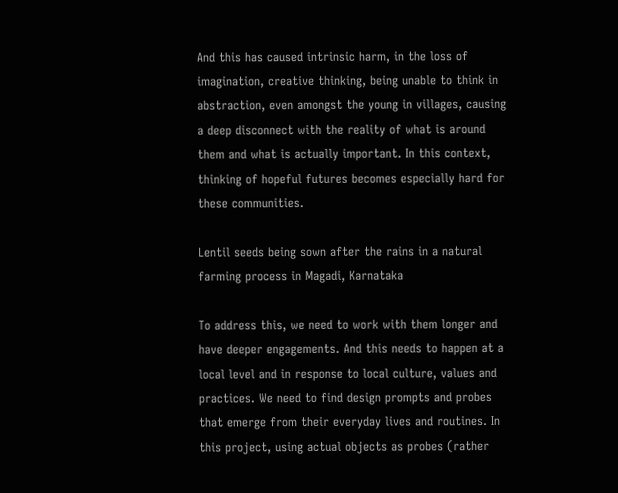And this has caused intrinsic harm, in the loss of imagination, creative thinking, being unable to think in abstraction, even amongst the young in villages, causing a deep disconnect with the reality of what is around them and what is actually important. In this context, thinking of hopeful futures becomes especially hard for these communities.

Lentil seeds being sown after the rains in a natural farming process in Magadi, Karnataka

To address this, we need to work with them longer and have deeper engagements. And this needs to happen at a local level and in response to local culture, values and practices. We need to find design prompts and probes that emerge from their everyday lives and routines. In this project, using actual objects as probes (rather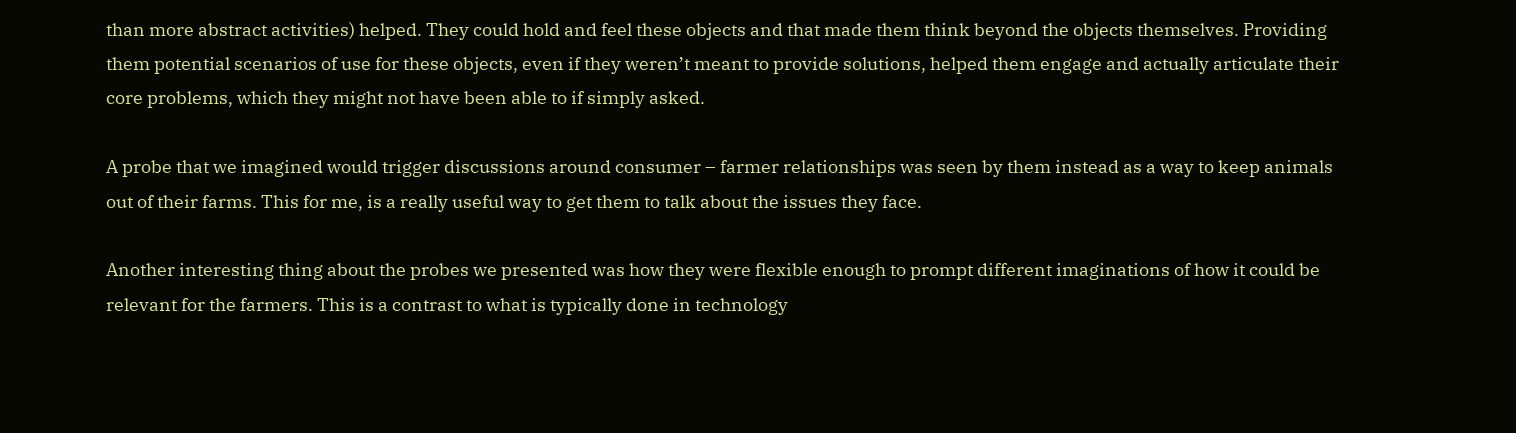than more abstract activities) helped. They could hold and feel these objects and that made them think beyond the objects themselves. Providing them potential scenarios of use for these objects, even if they weren’t meant to provide solutions, helped them engage and actually articulate their core problems, which they might not have been able to if simply asked.

A probe that we imagined would trigger discussions around consumer – farmer relationships was seen by them instead as a way to keep animals out of their farms. This for me, is a really useful way to get them to talk about the issues they face.

Another interesting thing about the probes we presented was how they were flexible enough to prompt different imaginations of how it could be relevant for the farmers. This is a contrast to what is typically done in technology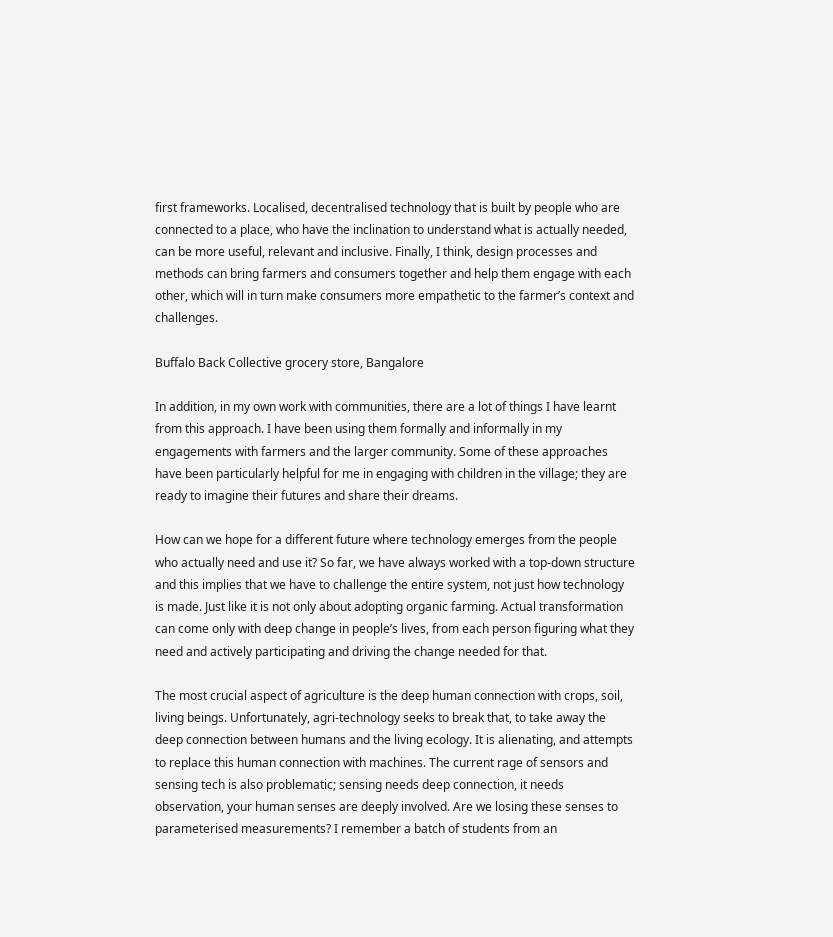first frameworks. Localised, decentralised technology that is built by people who are connected to a place, who have the inclination to understand what is actually needed, can be more useful, relevant and inclusive. Finally, I think, design processes and methods can bring farmers and consumers together and help them engage with each other, which will in turn make consumers more empathetic to the farmer’s context and challenges.

Buffalo Back Collective grocery store, Bangalore

In addition, in my own work with communities, there are a lot of things I have learnt from this approach. I have been using them formally and informally in my engagements with farmers and the larger community. Some of these approaches have been particularly helpful for me in engaging with children in the village; they are ready to imagine their futures and share their dreams.

How can we hope for a different future where technology emerges from the people who actually need and use it? So far, we have always worked with a top-down structure and this implies that we have to challenge the entire system, not just how technology is made. Just like it is not only about adopting organic farming. Actual transformation can come only with deep change in people’s lives, from each person figuring what they need and actively participating and driving the change needed for that.

The most crucial aspect of agriculture is the deep human connection with crops, soil, living beings. Unfortunately, agri-technology seeks to break that, to take away the deep connection between humans and the living ecology. It is alienating, and attempts to replace this human connection with machines. The current rage of sensors and sensing tech is also problematic; sensing needs deep connection, it needs observation, your human senses are deeply involved. Are we losing these senses to parameterised measurements? I remember a batch of students from an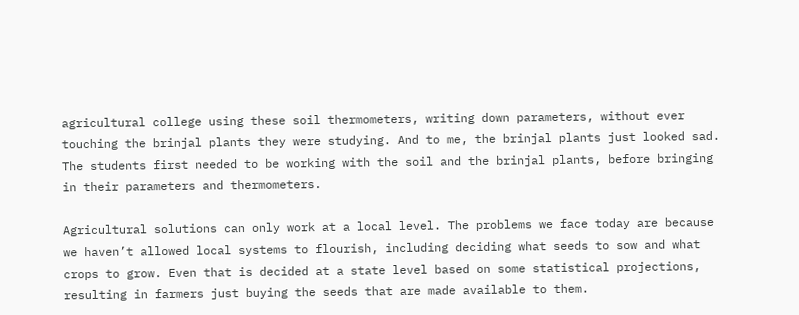agricultural college using these soil thermometers, writing down parameters, without ever touching the brinjal plants they were studying. And to me, the brinjal plants just looked sad. The students first needed to be working with the soil and the brinjal plants, before bringing in their parameters and thermometers.

Agricultural solutions can only work at a local level. The problems we face today are because we haven’t allowed local systems to flourish, including deciding what seeds to sow and what crops to grow. Even that is decided at a state level based on some statistical projections, resulting in farmers just buying the seeds that are made available to them.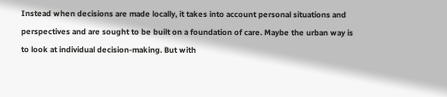Instead when decisions are made locally, it takes into account personal situations and perspectives and are sought to be built on a foundation of care. Maybe the urban way is to look at individual decision-making. But with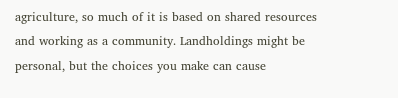agriculture, so much of it is based on shared resources and working as a community. Landholdings might be personal, but the choices you make can cause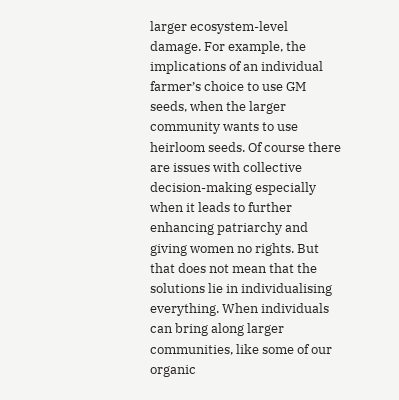larger ecosystem-level damage. For example, the implications of an individual farmer’s choice to use GM seeds, when the larger community wants to use heirloom seeds. Of course there are issues with collective decision-making especially when it leads to further enhancing patriarchy and giving women no rights. But that does not mean that the solutions lie in individualising everything. When individuals can bring along larger communities, like some of our organic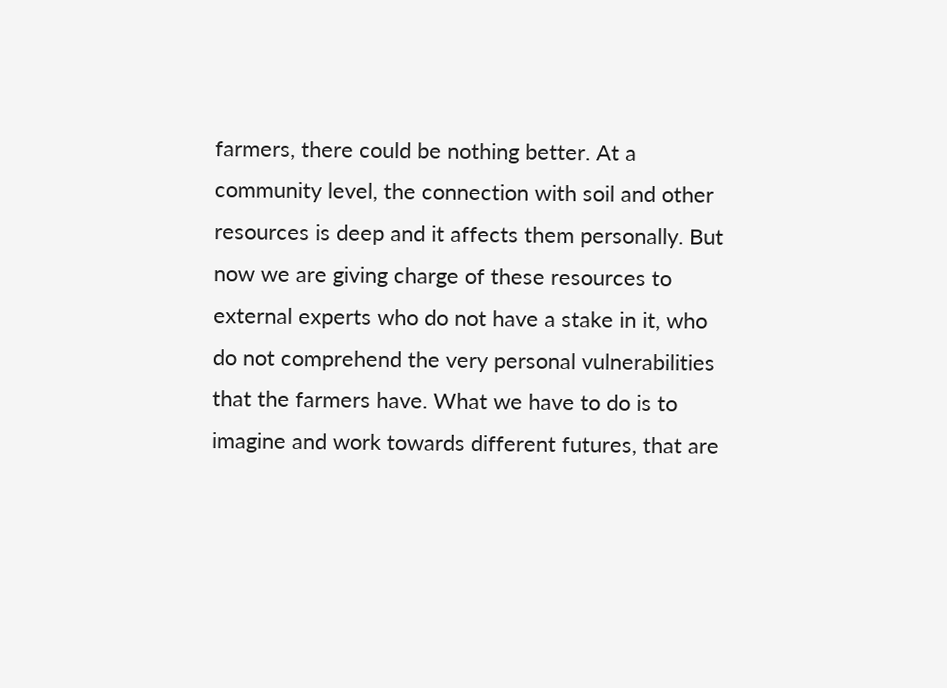farmers, there could be nothing better. At a community level, the connection with soil and other resources is deep and it affects them personally. But now we are giving charge of these resources to external experts who do not have a stake in it, who do not comprehend the very personal vulnerabilities that the farmers have. What we have to do is to imagine and work towards different futures, that are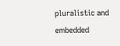pluralistic and embedded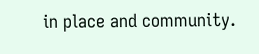in place and community.